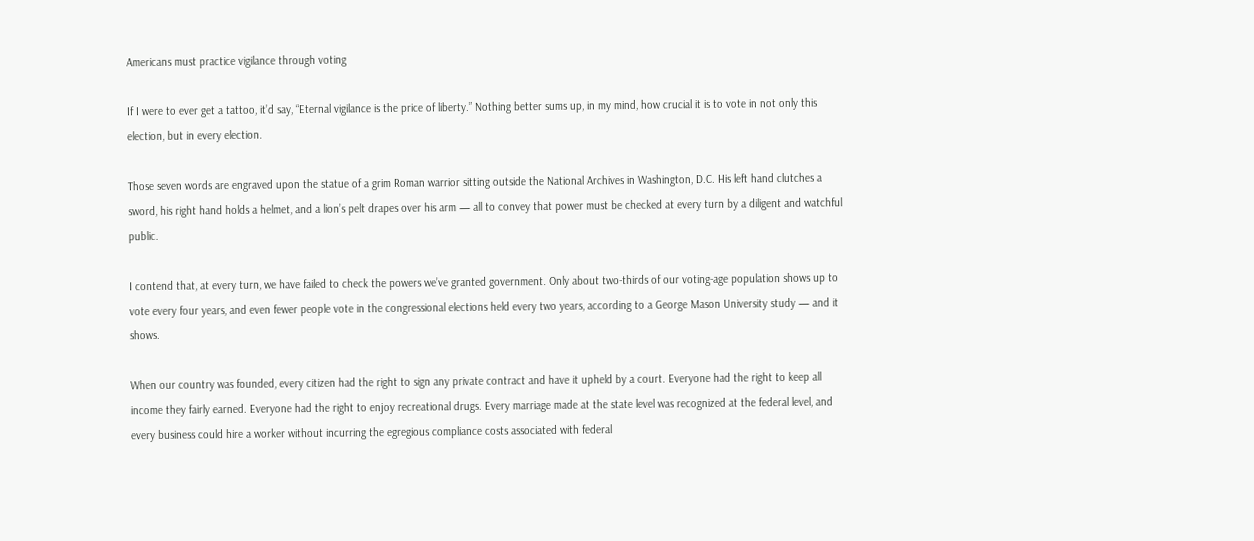Americans must practice vigilance through voting

If I were to ever get a tattoo, it’d say, “Eternal vigilance is the price of liberty.” Nothing better sums up, in my mind, how crucial it is to vote in not only this election, but in every election.

Those seven words are engraved upon the statue of a grim Roman warrior sitting outside the National Archives in Washington, D.C. His left hand clutches a sword, his right hand holds a helmet, and a lion’s pelt drapes over his arm — all to convey that power must be checked at every turn by a diligent and watchful public.

I contend that, at every turn, we have failed to check the powers we’ve granted government. Only about two-thirds of our voting-age population shows up to vote every four years, and even fewer people vote in the congressional elections held every two years, according to a George Mason University study — and it shows.

When our country was founded, every citizen had the right to sign any private contract and have it upheld by a court. Everyone had the right to keep all income they fairly earned. Everyone had the right to enjoy recreational drugs. Every marriage made at the state level was recognized at the federal level, and every business could hire a worker without incurring the egregious compliance costs associated with federal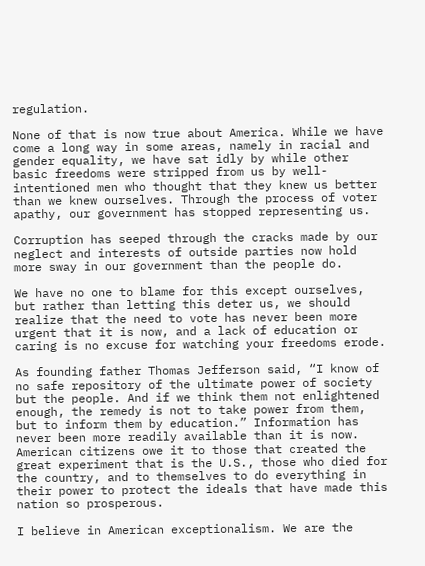regulation.

None of that is now true about America. While we have come a long way in some areas, namely in racial and gender equality, we have sat idly by while other basic freedoms were stripped from us by well-intentioned men who thought that they knew us better than we knew ourselves. Through the process of voter apathy, our government has stopped representing us.

Corruption has seeped through the cracks made by our neglect and interests of outside parties now hold more sway in our government than the people do.

We have no one to blame for this except ourselves, but rather than letting this deter us, we should realize that the need to vote has never been more urgent that it is now, and a lack of education or caring is no excuse for watching your freedoms erode.

As founding father Thomas Jefferson said, “I know of no safe repository of the ultimate power of society but the people. And if we think them not enlightened enough, the remedy is not to take power from them, but to inform them by education.” Information has never been more readily available than it is now. American citizens owe it to those that created the great experiment that is the U.S., those who died for the country, and to themselves to do everything in their power to protect the ideals that have made this nation so prosperous.

I believe in American exceptionalism. We are the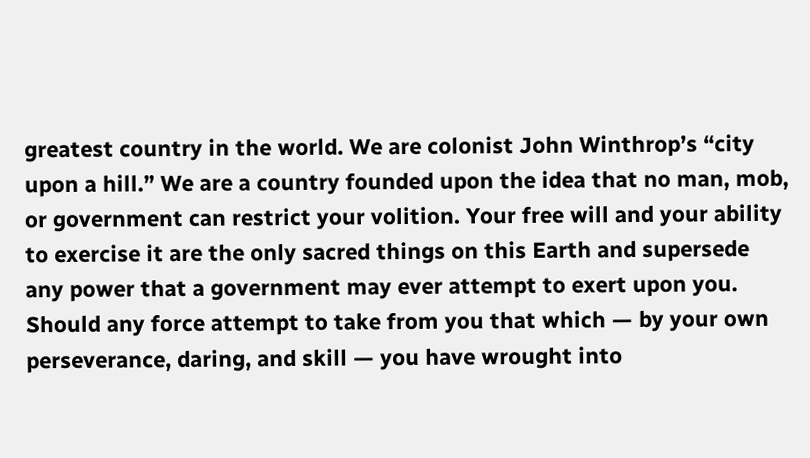greatest country in the world. We are colonist John Winthrop’s “city upon a hill.” We are a country founded upon the idea that no man, mob, or government can restrict your volition. Your free will and your ability to exercise it are the only sacred things on this Earth and supersede any power that a government may ever attempt to exert upon you. Should any force attempt to take from you that which — by your own perseverance, daring, and skill — you have wrought into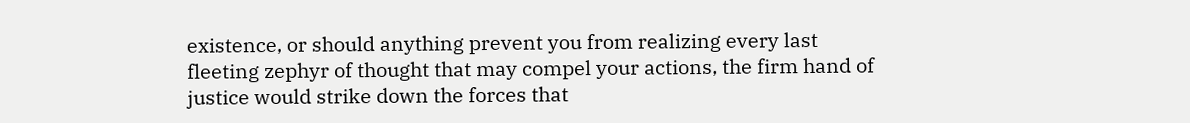existence, or should anything prevent you from realizing every last fleeting zephyr of thought that may compel your actions, the firm hand of justice would strike down the forces that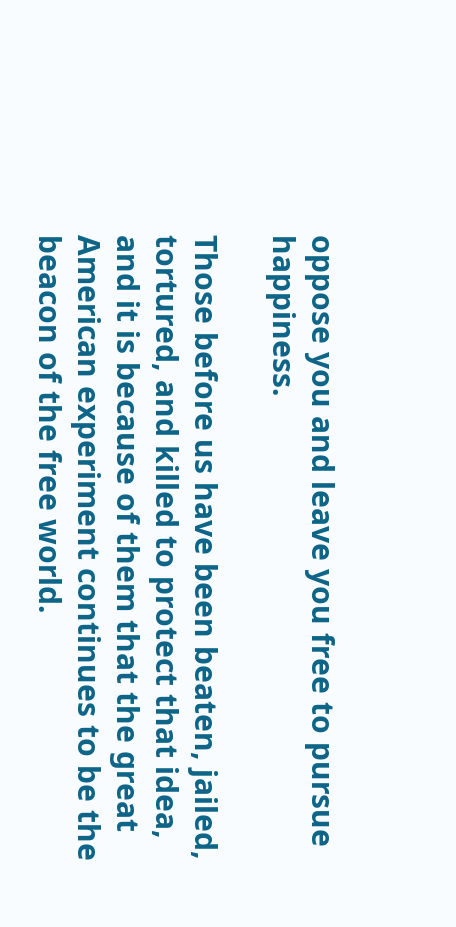oppose you and leave you free to pursue happiness.

Those before us have been beaten, jailed, tortured, and killed to protect that idea, and it is because of them that the great American experiment continues to be the beacon of the free world.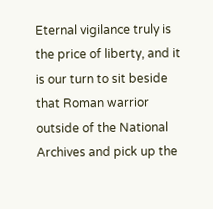Eternal vigilance truly is the price of liberty, and it is our turn to sit beside that Roman warrior outside of the National Archives and pick up the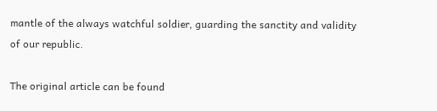mantle of the always watchful soldier, guarding the sanctity and validity of our republic.

The original article can be found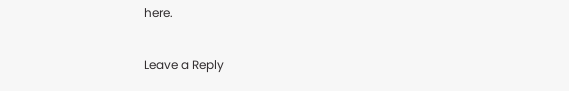here.


Leave a Reply